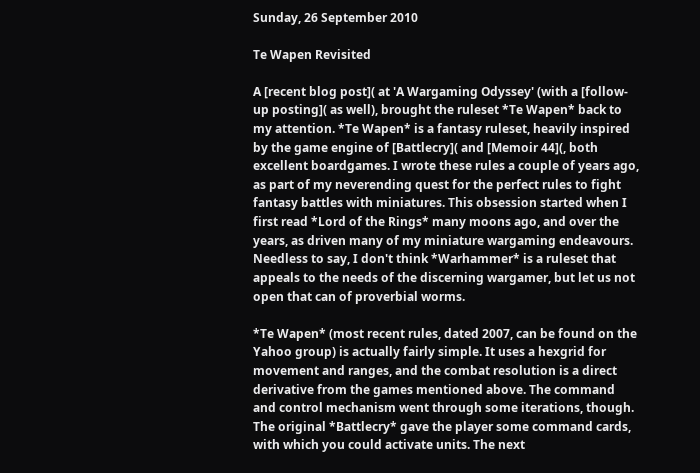Sunday, 26 September 2010

Te Wapen Revisited

A [recent blog post]( at 'A Wargaming Odyssey' (with a [follow-up posting]( as well), brought the ruleset *Te Wapen* back to my attention. *Te Wapen* is a fantasy ruleset, heavily inspired by the game engine of [Battlecry]( and [Memoir 44](, both excellent boardgames. I wrote these rules a couple of years ago, as part of my neverending quest for the perfect rules to fight fantasy battles with miniatures. This obsession started when I first read *Lord of the Rings* many moons ago, and over the years, as driven many of my miniature wargaming endeavours. Needless to say, I don't think *Warhammer* is a ruleset that appeals to the needs of the discerning wargamer, but let us not open that can of proverbial worms.

*Te Wapen* (most recent rules, dated 2007, can be found on the Yahoo group) is actually fairly simple. It uses a hexgrid for movement and ranges, and the combat resolution is a direct derivative from the games mentioned above. The command and control mechanism went through some iterations, though. The original *Battlecry* gave the player some command cards, with which you could activate units. The next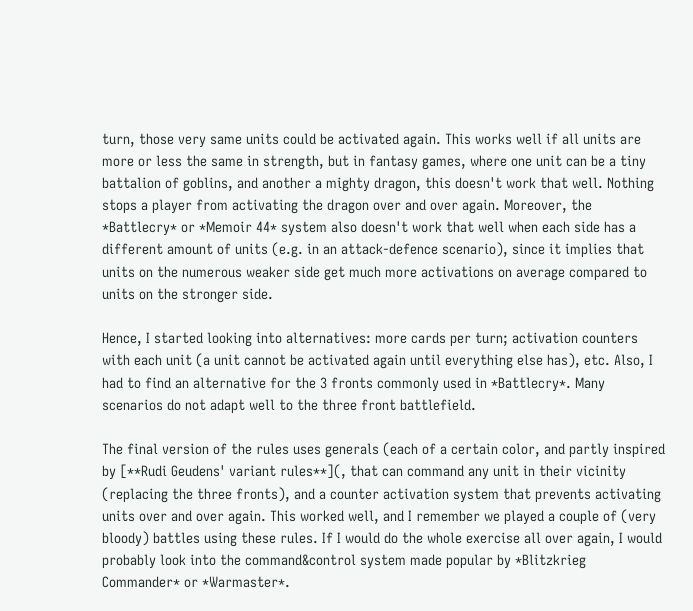turn, those very same units could be activated again. This works well if all units are more or less the same in strength, but in fantasy games, where one unit can be a tiny battalion of goblins, and another a mighty dragon, this doesn't work that well. Nothing stops a player from activating the dragon over and over again. Moreover, the *Battlecry* or *Memoir 44* system also doesn't work that well when each side has a different amount of units (e.g. in an attack-defence scenario), since it implies that units on the numerous weaker side get much more activations on average compared to units on the stronger side.

Hence, I started looking into alternatives: more cards per turn; activation counters with each unit (a unit cannot be activated again until everything else has), etc. Also, I had to find an alternative for the 3 fronts commonly used in *Battlecry*. Many scenarios do not adapt well to the three front battlefield.

The final version of the rules uses generals (each of a certain color, and partly inspired by [**Rudi Geudens' variant rules**](, that can command any unit in their vicinity (replacing the three fronts), and a counter activation system that prevents activating units over and over again. This worked well, and I remember we played a couple of (very bloody) battles using these rules. If I would do the whole exercise all over again, I would probably look into the command&control system made popular by *Blitzkrieg Commander* or *Warmaster*.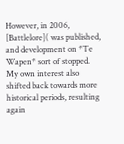However, in 2006, [Battlelore]( was published, and development on *Te Wapen* sort of stopped. My own interest also shifted back towards more historical periods, resulting again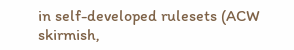in self-developed rulesets (ACW skirmish,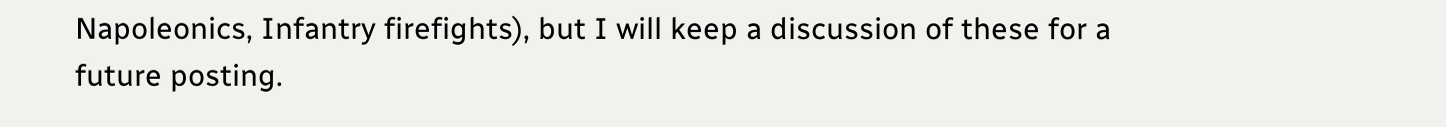Napoleonics, Infantry firefights), but I will keep a discussion of these for a future posting.